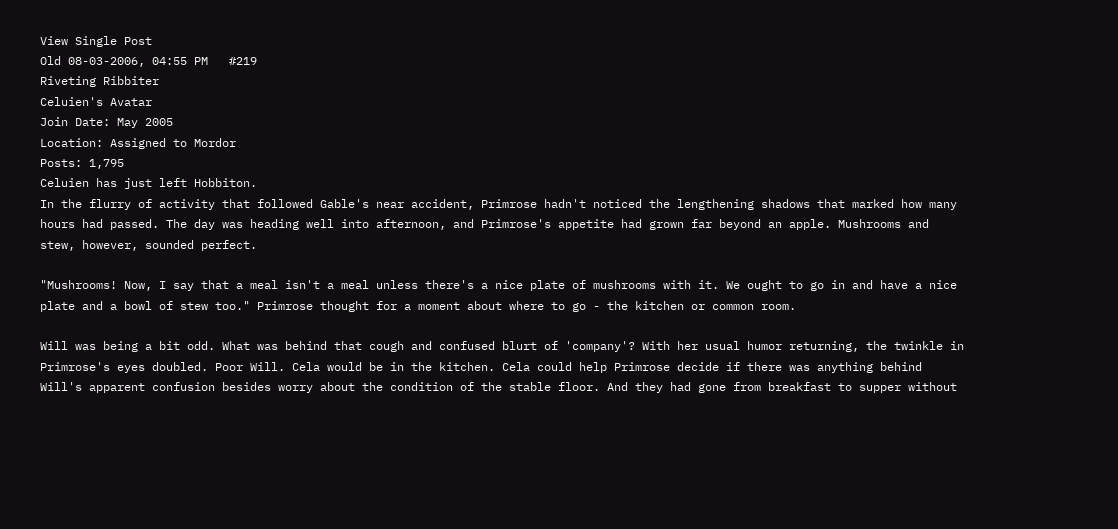View Single Post
Old 08-03-2006, 04:55 PM   #219
Riveting Ribbiter
Celuien's Avatar
Join Date: May 2005
Location: Assigned to Mordor
Posts: 1,795
Celuien has just left Hobbiton.
In the flurry of activity that followed Gable's near accident, Primrose hadn't noticed the lengthening shadows that marked how many hours had passed. The day was heading well into afternoon, and Primrose's appetite had grown far beyond an apple. Mushrooms and stew, however, sounded perfect.

"Mushrooms! Now, I say that a meal isn't a meal unless there's a nice plate of mushrooms with it. We ought to go in and have a nice plate and a bowl of stew too." Primrose thought for a moment about where to go - the kitchen or common room.

Will was being a bit odd. What was behind that cough and confused blurt of 'company'? With her usual humor returning, the twinkle in Primrose's eyes doubled. Poor Will. Cela would be in the kitchen. Cela could help Primrose decide if there was anything behind Will's apparent confusion besides worry about the condition of the stable floor. And they had gone from breakfast to supper without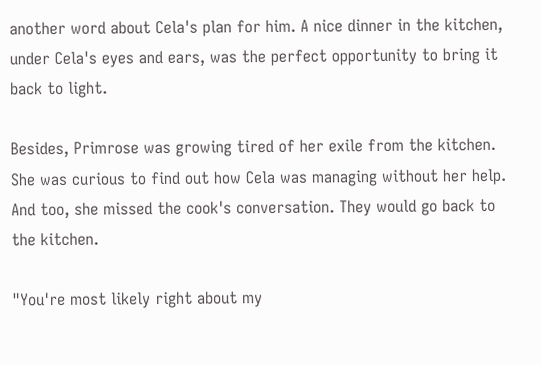another word about Cela's plan for him. A nice dinner in the kitchen, under Cela's eyes and ears, was the perfect opportunity to bring it back to light.

Besides, Primrose was growing tired of her exile from the kitchen. She was curious to find out how Cela was managing without her help. And too, she missed the cook's conversation. They would go back to the kitchen.

"You're most likely right about my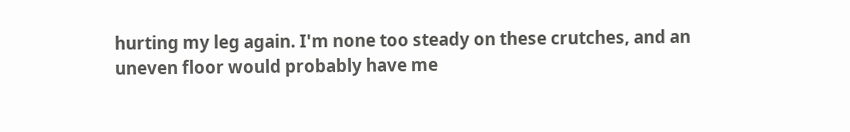hurting my leg again. I'm none too steady on these crutches, and an uneven floor would probably have me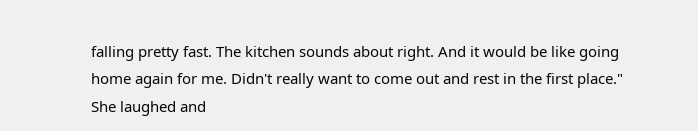falling pretty fast. The kitchen sounds about right. And it would be like going home again for me. Didn't really want to come out and rest in the first place." She laughed and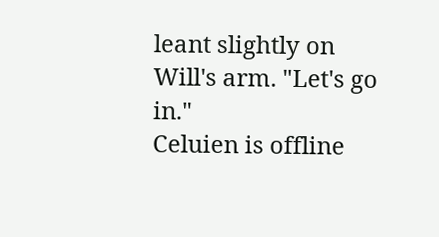leant slightly on Will's arm. "Let's go in."
Celuien is offline